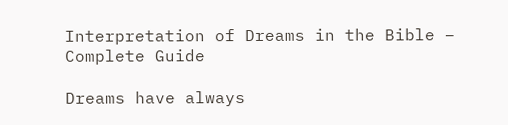Interpretation of Dreams in the Bible – Complete Guide

Dreams have always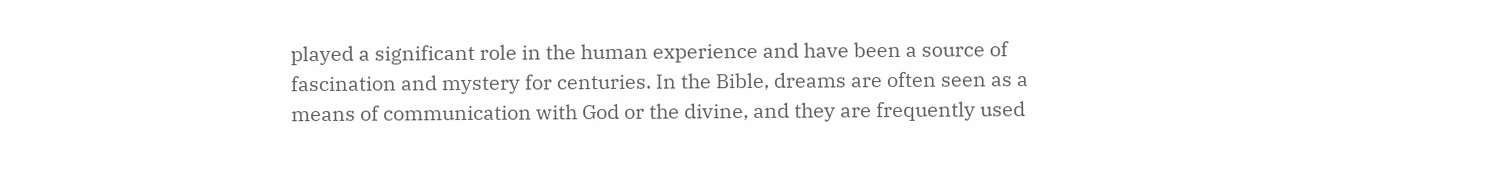played a significant role in the human experience and have been a source of fascination and mystery for centuries. In the Bible, dreams are often seen as a means of communication with God or the divine, and they are frequently used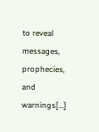to reveal messages, prophecies, and warnings[…]